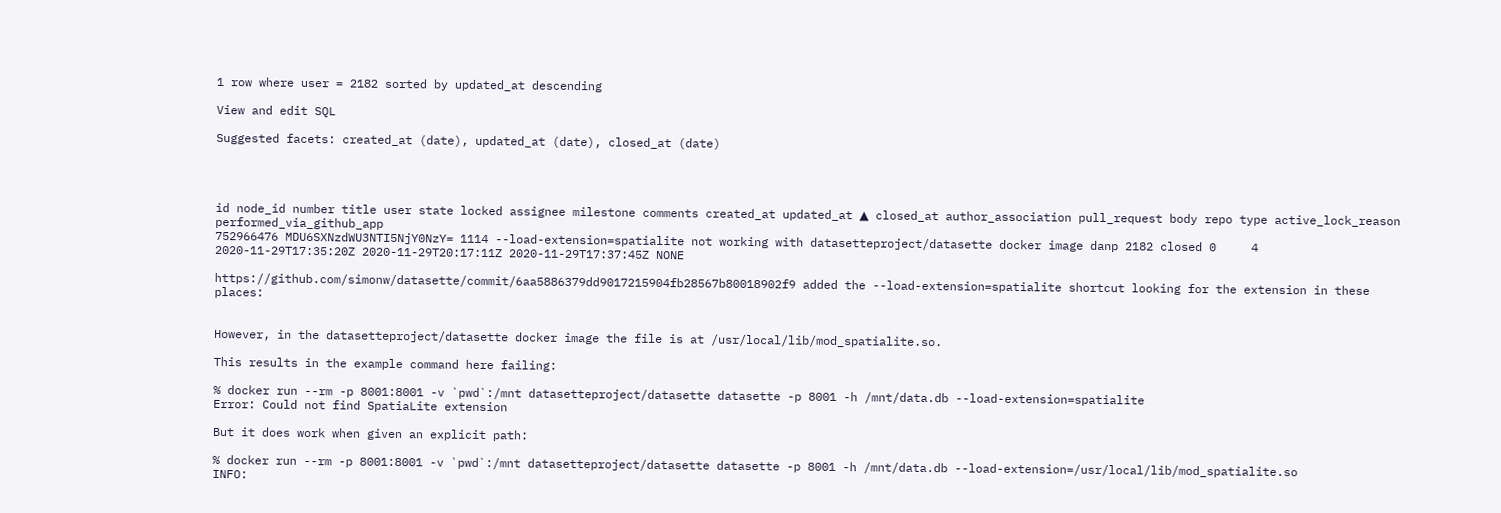1 row where user = 2182 sorted by updated_at descending

View and edit SQL

Suggested facets: created_at (date), updated_at (date), closed_at (date)




id node_id number title user state locked assignee milestone comments created_at updated_at ▲ closed_at author_association pull_request body repo type active_lock_reason performed_via_github_app
752966476 MDU6SXNzdWU3NTI5NjY0NzY= 1114 --load-extension=spatialite not working with datasetteproject/datasette docker image danp 2182 closed 0     4 2020-11-29T17:35:20Z 2020-11-29T20:17:11Z 2020-11-29T17:37:45Z NONE

https://github.com/simonw/datasette/commit/6aa5886379dd9017215904fb28567b80018902f9 added the --load-extension=spatialite shortcut looking for the extension in these places:


However, in the datasetteproject/datasette docker image the file is at /usr/local/lib/mod_spatialite.so.

This results in the example command here failing:

% docker run --rm -p 8001:8001 -v `pwd`:/mnt datasetteproject/datasette datasette -p 8001 -h /mnt/data.db --load-extension=spatialite
Error: Could not find SpatiaLite extension

But it does work when given an explicit path:

% docker run --rm -p 8001:8001 -v `pwd`:/mnt datasetteproject/datasette datasette -p 8001 -h /mnt/data.db --load-extension=/usr/local/lib/mod_spatialite.so
INFO: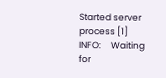Started server process [1]
INFO:     Waiting for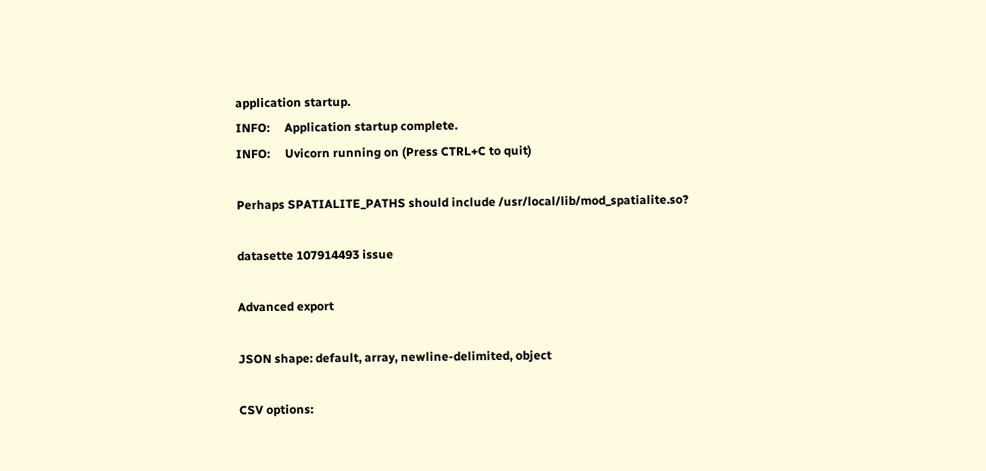application startup.
INFO:     Application startup complete.
INFO:     Uvicorn running on (Press CTRL+C to quit)

Perhaps SPATIALITE_PATHS should include /usr/local/lib/mod_spatialite.so?

datasette 107914493 issue

Advanced export

JSON shape: default, array, newline-delimited, object

CSV options: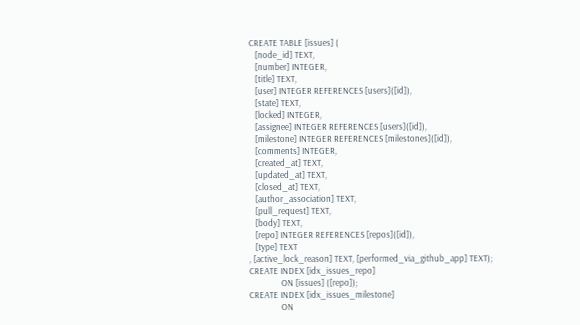CREATE TABLE [issues] (
   [node_id] TEXT,
   [number] INTEGER,
   [title] TEXT,
   [user] INTEGER REFERENCES [users]([id]),
   [state] TEXT,
   [locked] INTEGER,
   [assignee] INTEGER REFERENCES [users]([id]),
   [milestone] INTEGER REFERENCES [milestones]([id]),
   [comments] INTEGER,
   [created_at] TEXT,
   [updated_at] TEXT,
   [closed_at] TEXT,
   [author_association] TEXT,
   [pull_request] TEXT,
   [body] TEXT,
   [repo] INTEGER REFERENCES [repos]([id]),
   [type] TEXT
, [active_lock_reason] TEXT, [performed_via_github_app] TEXT);
CREATE INDEX [idx_issues_repo]
                ON [issues] ([repo]);
CREATE INDEX [idx_issues_milestone]
                ON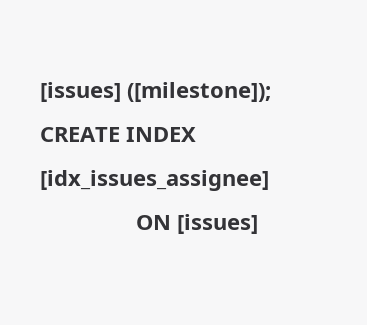[issues] ([milestone]);
CREATE INDEX [idx_issues_assignee]
                ON [issues]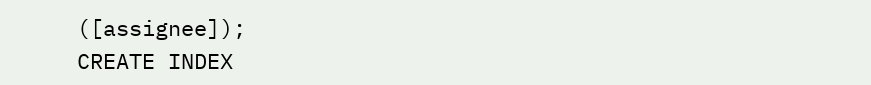([assignee]);
CREATE INDEX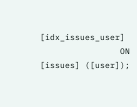[idx_issues_user]
                ON [issues] ([user]);